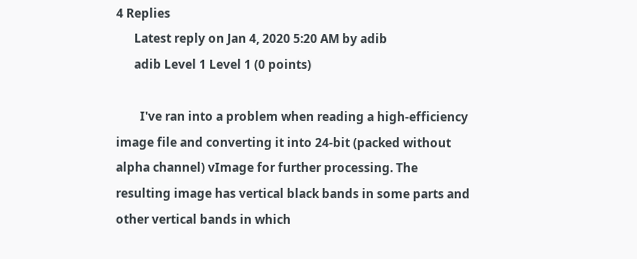4 Replies
      Latest reply on Jan 4, 2020 5:20 AM by adib
      adib Level 1 Level 1 (0 points)

        I've ran into a problem when reading a high-efficiency image file and converting it into 24-bit (packed without alpha channel) vImage for further processing. The resulting image has vertical black bands in some parts and other vertical bands in which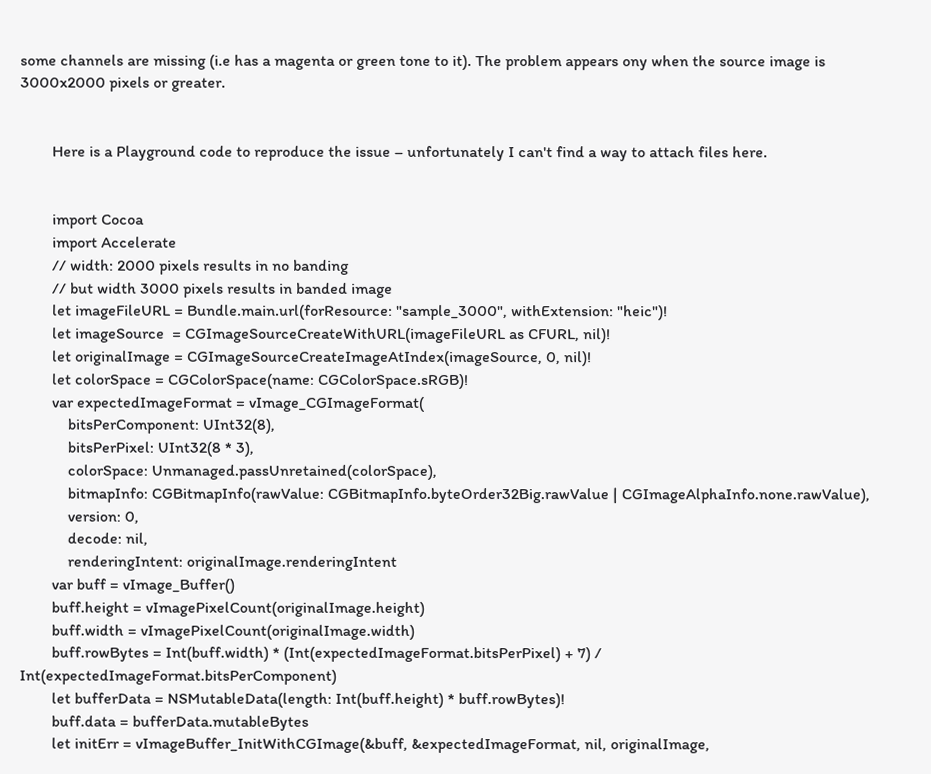some channels are missing (i.e has a magenta or green tone to it). The problem appears ony when the source image is 3000x2000 pixels or greater.


        Here is a Playground code to reproduce the issue – unfortunately I can't find a way to attach files here.


        import Cocoa
        import Accelerate
        // width: 2000 pixels results in no banding
        // but width 3000 pixels results in banded image
        let imageFileURL = Bundle.main.url(forResource: "sample_3000", withExtension: "heic")!
        let imageSource  = CGImageSourceCreateWithURL(imageFileURL as CFURL, nil)!
        let originalImage = CGImageSourceCreateImageAtIndex(imageSource, 0, nil)!
        let colorSpace = CGColorSpace(name: CGColorSpace.sRGB)!
        var expectedImageFormat = vImage_CGImageFormat(
            bitsPerComponent: UInt32(8),
            bitsPerPixel: UInt32(8 * 3),
            colorSpace: Unmanaged.passUnretained(colorSpace),
            bitmapInfo: CGBitmapInfo(rawValue: CGBitmapInfo.byteOrder32Big.rawValue | CGImageAlphaInfo.none.rawValue),
            version: 0,
            decode: nil,
            renderingIntent: originalImage.renderingIntent
        var buff = vImage_Buffer()
        buff.height = vImagePixelCount(originalImage.height)
        buff.width = vImagePixelCount(originalImage.width)
        buff.rowBytes = Int(buff.width) * (Int(expectedImageFormat.bitsPerPixel) + 7) / Int(expectedImageFormat.bitsPerComponent)
        let bufferData = NSMutableData(length: Int(buff.height) * buff.rowBytes)!
        buff.data = bufferData.mutableBytes
        let initErr = vImageBuffer_InitWithCGImage(&buff, &expectedImageFormat, nil, originalImage,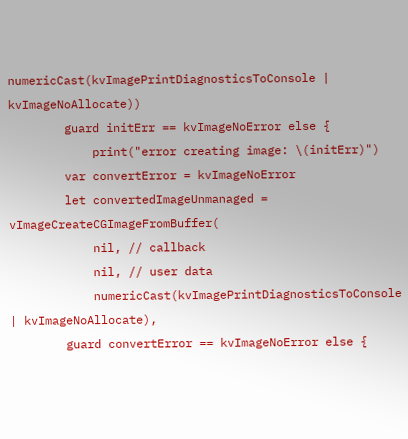numericCast(kvImagePrintDiagnosticsToConsole | kvImageNoAllocate))
        guard initErr == kvImageNoError else {
            print("error creating image: \(initErr)")
        var convertError = kvImageNoError
        let convertedImageUnmanaged = vImageCreateCGImageFromBuffer(
            nil, // callback
            nil, // user data
            numericCast(kvImagePrintDiagnosticsToConsole | kvImageNoAllocate),
        guard convertError == kvImageNoError else {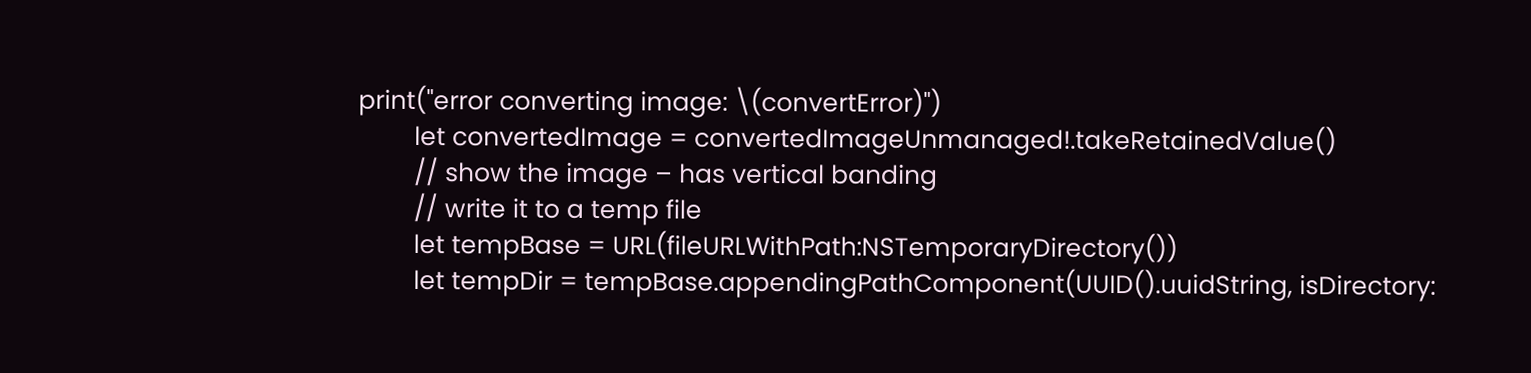print("error converting image: \(convertError)")
        let convertedImage = convertedImageUnmanaged!.takeRetainedValue()
        // show the image – has vertical banding
        // write it to a temp file
        let tempBase = URL(fileURLWithPath:NSTemporaryDirectory())
        let tempDir = tempBase.appendingPathComponent(UUID().uuidString, isDirectory: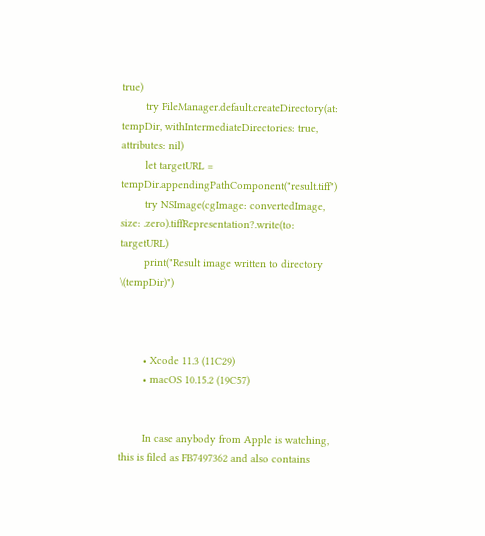true)
        try FileManager.default.createDirectory(at: tempDir, withIntermediateDirectories: true, attributes: nil)
        let targetURL = tempDir.appendingPathComponent("result.tiff")
        try NSImage(cgImage: convertedImage, size: .zero).tiffRepresentation?.write(to: targetURL)
        print("Result image written to directory \(tempDir)")



        • Xcode 11.3 (11C29)
        • macOS 10.15.2 (19C57)


        In case anybody from Apple is watching, this is filed as FB7497362 and also contains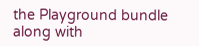the Playground bundle along with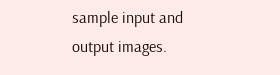sample input and output images.